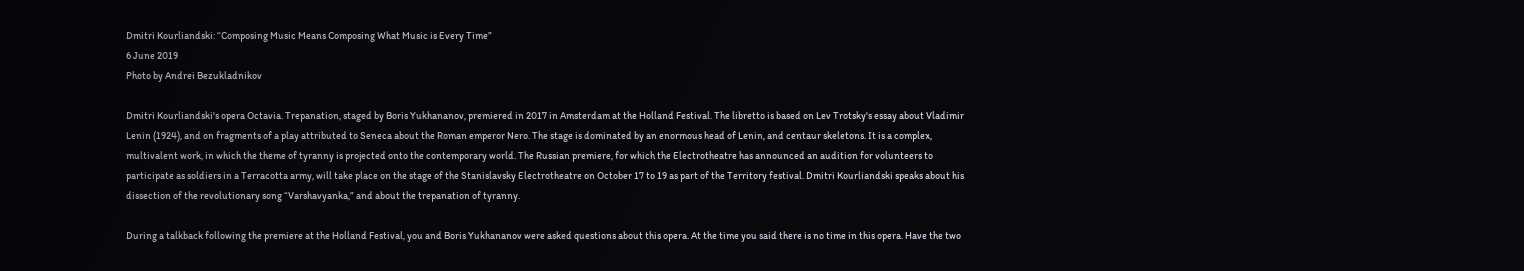Dmitri Kourliandski: “Composing Music Means Composing What Music is Every Time”
6 June 2019
Photo by Andrei Bezukladnikov

Dmitri Kourliandski's opera Octavia. Trepanation, staged by Boris Yukhananov, premiered in 2017 in Amsterdam at the Holland Festival. The libretto is based on Lev Trotsky's essay about Vladimir Lenin (1924), and on fragments of a play attributed to Seneca about the Roman emperor Nero. The stage is dominated by an enormous head of Lenin, and centaur skeletons. It is a complex, multivalent work, in which the theme of tyranny is projected onto the contemporary world. The Russian premiere, for which the Electrotheatre has announced an audition for volunteers to participate as soldiers in a Terracotta army, will take place on the stage of the Stanislavsky Electrotheatre on October 17 to 19 as part of the Territory festival. Dmitri Kourliandski speaks about his dissection of the revolutionary song “Varshavyanka,” and about the trepanation of tyranny.

During a talkback following the premiere at the Holland Festival, you and Boris Yukhananov were asked questions about this opera. At the time you said there is no time in this opera. Have the two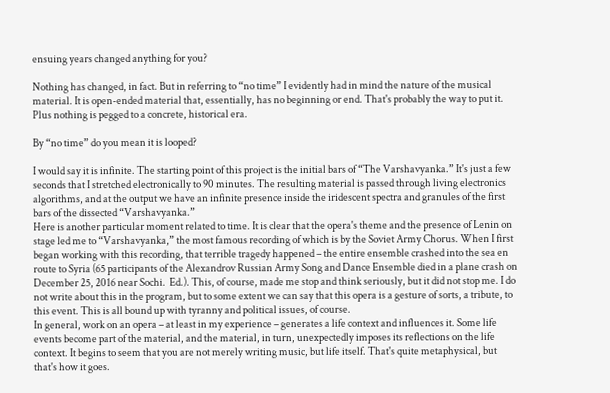ensuing years changed anything for you?

Nothing has changed, in fact. But in referring to “no time” I evidently had in mind the nature of the musical material. It is open-ended material that, essentially, has no beginning or end. That's probably the way to put it. Plus nothing is pegged to a concrete, historical era.

By “no time” do you mean it is looped?

I would say it is infinite. The starting point of this project is the initial bars of “The Varshavyanka.” It's just a few seconds that I stretched electronically to 90 minutes. The resulting material is passed through living electronics algorithms, and at the output we have an infinite presence inside the iridescent spectra and granules of the first bars of the dissected “Varshavyanka.”
Here is another particular moment related to time. It is clear that the opera's theme and the presence of Lenin on stage led me to “Varshavyanka,” the most famous recording of which is by the Soviet Army Chorus. When I first began working with this recording, that terrible tragedy happened – the entire ensemble crashed into the sea en route to Syria (65 participants of the Alexandrov Russian Army Song and Dance Ensemble died in a plane crash on December 25, 2016 near Sochi.  Ed.). This, of course, made me stop and think seriously, but it did not stop me. I do not write about this in the program, but to some extent we can say that this opera is a gesture of sorts, a tribute, to this event. This is all bound up with tyranny and political issues, of course.
In general, work on an opera – at least in my experience – generates a life context and influences it. Some life events become part of the material, and the material, in turn, unexpectedly imposes its reflections on the life context. It begins to seem that you are not merely writing music, but life itself. That's quite metaphysical, but that's how it goes.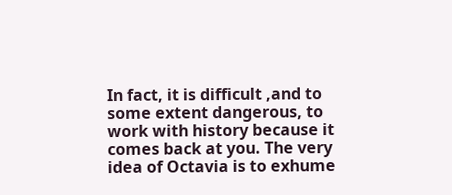In fact, it is difficult ,and to some extent dangerous, to work with history because it comes back at you. The very idea of Octavia is to exhume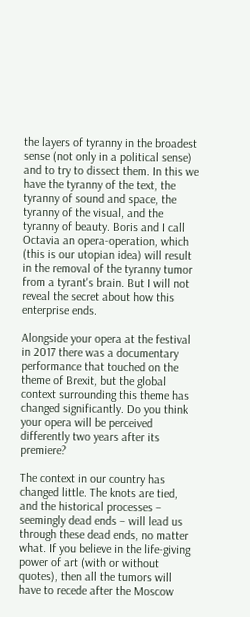the layers of tyranny in the broadest sense (not only in a political sense) and to try to dissect them. In this we have the tyranny of the text, the tyranny of sound and space, the tyranny of the visual, and the tyranny of beauty. Boris and I call Octavia an opera-operation, which (this is our utopian idea) will result in the removal of the tyranny tumor from a tyrant's brain. But I will not reveal the secret about how this enterprise ends.

Alongside your opera at the festival in 2017 there was a documentary performance that touched on the theme of Brexit, but the global context surrounding this theme has changed significantly. Do you think your opera will be perceived differently two years after its premiere?

The context in our country has changed little. The knots are tied, and the historical processes – seemingly dead ends – will lead us through these dead ends, no matter what. If you believe in the life-giving power of art (with or without quotes), then all the tumors will have to recede after the Moscow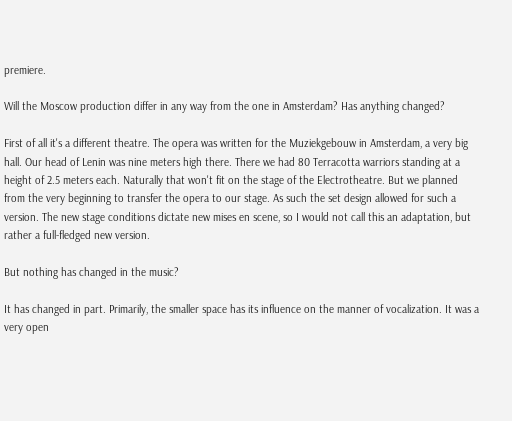premiere.

Will the Moscow production differ in any way from the one in Amsterdam? Has anything changed?

First of all it's a different theatre. The opera was written for the Muziekgebouw in Amsterdam, a very big hall. Our head of Lenin was nine meters high there. There we had 80 Terracotta warriors standing at a height of 2.5 meters each. Naturally that won't fit on the stage of the Electrotheatre. But we planned from the very beginning to transfer the opera to our stage. As such the set design allowed for such a version. The new stage conditions dictate new mises en scene, so I would not call this an adaptation, but rather a full-fledged new version.

But nothing has changed in the music?

It has changed in part. Primarily, the smaller space has its influence on the manner of vocalization. It was a very open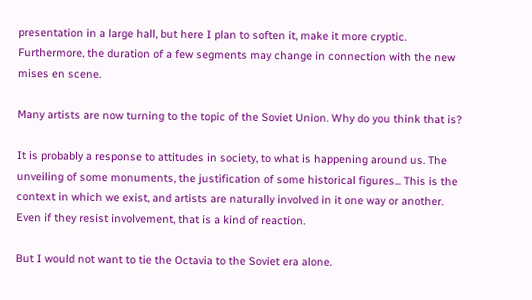presentation in a large hall, but here I plan to soften it, make it more cryptic. Furthermore, the duration of a few segments may change in connection with the new mises en scene.

Many artists are now turning to the topic of the Soviet Union. Why do you think that is?

It is probably a response to attitudes in society, to what is happening around us. The unveiling of some monuments, the justification of some historical figures... This is the context in which we exist, and artists are naturally involved in it one way or another. Even if they resist involvement, that is a kind of reaction.

But I would not want to tie the Octavia to the Soviet era alone.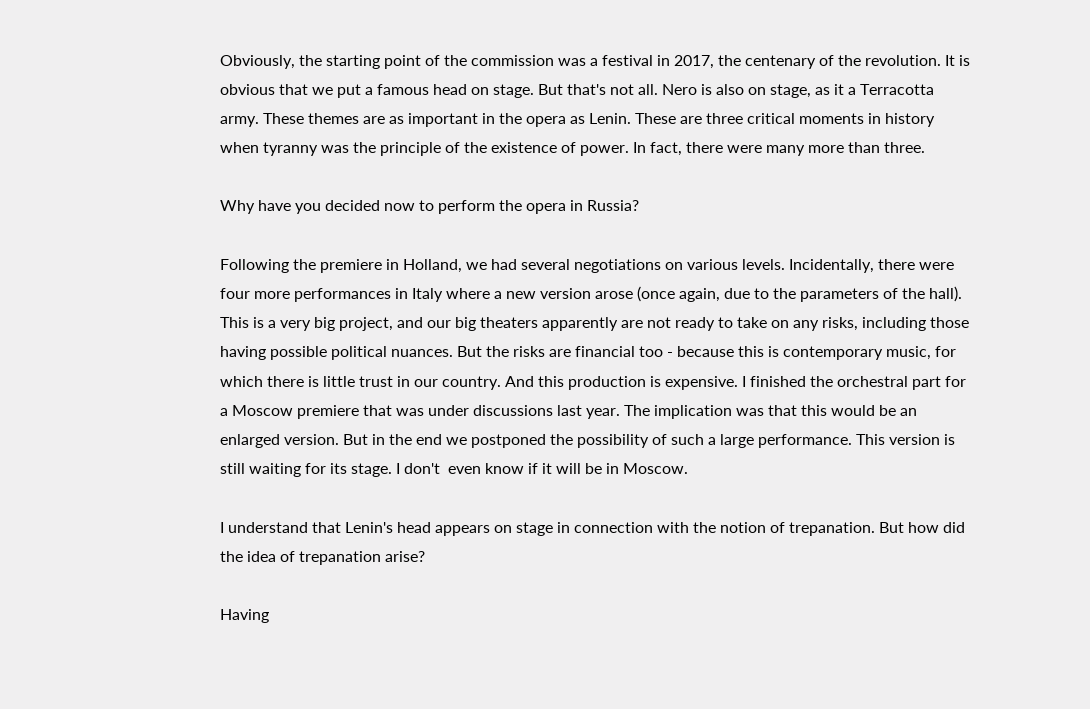Obviously, the starting point of the commission was a festival in 2017, the centenary of the revolution. It is obvious that we put a famous head on stage. But that's not all. Nero is also on stage, as it a Terracotta army. These themes are as important in the opera as Lenin. These are three critical moments in history when tyranny was the principle of the existence of power. In fact, there were many more than three.

Why have you decided now to perform the opera in Russia?

Following the premiere in Holland, we had several negotiations on various levels. Incidentally, there were four more performances in Italy where a new version arose (once again, due to the parameters of the hall). This is a very big project, and our big theaters apparently are not ready to take on any risks, including those having possible political nuances. But the risks are financial too - because this is contemporary music, for which there is little trust in our country. And this production is expensive. I finished the orchestral part for a Moscow premiere that was under discussions last year. The implication was that this would be an enlarged version. But in the end we postponed the possibility of such a large performance. This version is still waiting for its stage. I don't  even know if it will be in Moscow.

I understand that Lenin's head appears on stage in connection with the notion of trepanation. But how did the idea of trepanation arise?

Having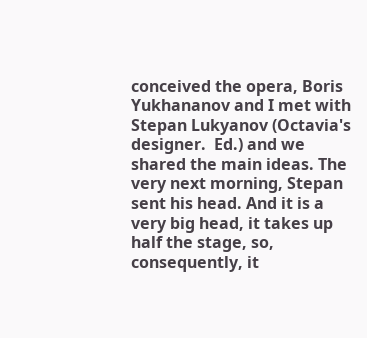conceived the opera, Boris Yukhananov and I met with Stepan Lukyanov (Octavia's designer.  Ed.) and we shared the main ideas. The very next morning, Stepan sent his head. And it is a very big head, it takes up half the stage, so, consequently, it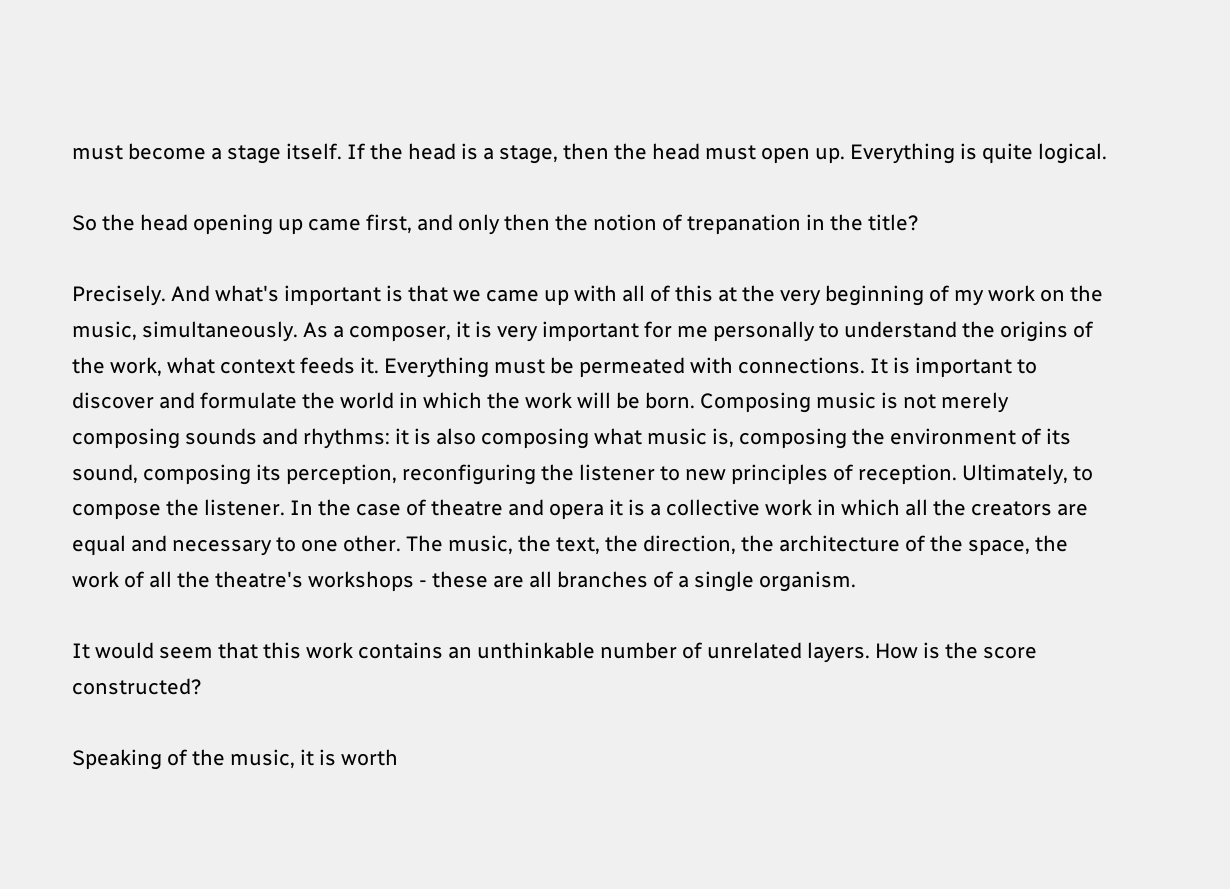must become a stage itself. If the head is a stage, then the head must open up. Everything is quite logical.

So the head opening up came first, and only then the notion of trepanation in the title?

Precisely. And what's important is that we came up with all of this at the very beginning of my work on the music, simultaneously. As a composer, it is very important for me personally to understand the origins of the work, what context feeds it. Everything must be permeated with connections. It is important to discover and formulate the world in which the work will be born. Composing music is not merely composing sounds and rhythms: it is also composing what music is, composing the environment of its sound, composing its perception, reconfiguring the listener to new principles of reception. Ultimately, to compose the listener. In the case of theatre and opera it is a collective work in which all the creators are equal and necessary to one other. The music, the text, the direction, the architecture of the space, the work of all the theatre's workshops - these are all branches of a single organism.

It would seem that this work contains an unthinkable number of unrelated layers. How is the score constructed?

Speaking of the music, it is worth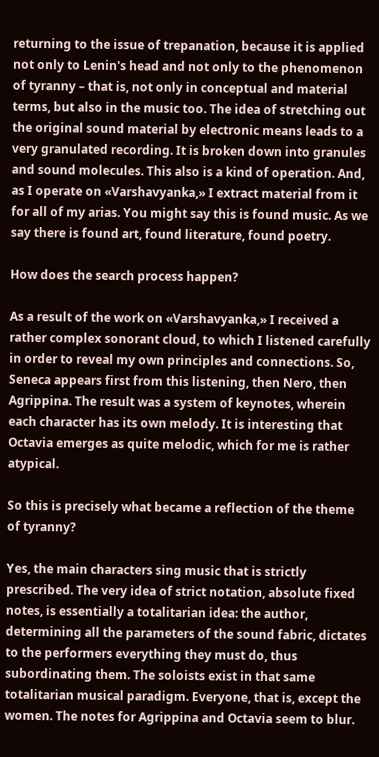returning to the issue of trepanation, because it is applied not only to Lenin's head and not only to the phenomenon of tyranny – that is, not only in conceptual and material terms, but also in the music too. The idea of stretching out the original sound material by electronic means leads to a very granulated recording. It is broken down into granules and sound molecules. This also is a kind of operation. And, as I operate on «Varshavyanka,» I extract material from it for all of my arias. You might say this is found music. As we say there is found art, found literature, found poetry.

How does the search process happen?

As a result of the work on «Varshavyanka,» I received a rather complex sonorant cloud, to which I listened carefully in order to reveal my own principles and connections. So, Seneca appears first from this listening, then Nero, then Agrippina. The result was a system of keynotes, wherein each character has its own melody. It is interesting that Octavia emerges as quite melodic, which for me is rather atypical.

So this is precisely what became a reflection of the theme of tyranny?

Yes, the main characters sing music that is strictly prescribed. The very idea of strict notation, absolute fixed notes, is essentially a totalitarian idea: the author, determining all the parameters of the sound fabric, dictates to the performers everything they must do, thus subordinating them. The soloists exist in that same totalitarian musical paradigm. Everyone, that is, except the women. The notes for Agrippina and Octavia seem to blur.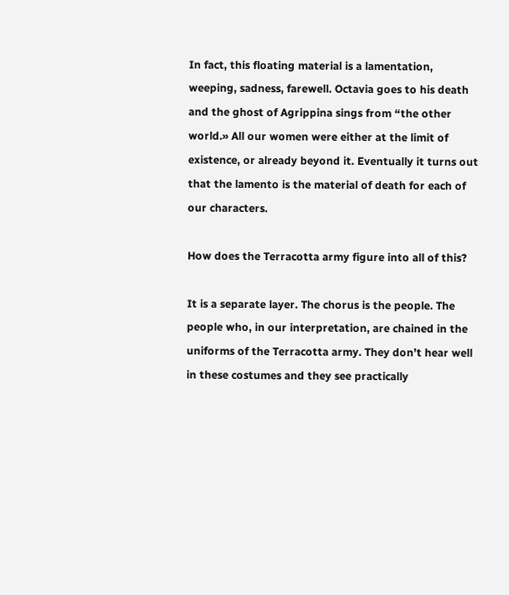In fact, this floating material is a lamentation, weeping, sadness, farewell. Octavia goes to his death and the ghost of Agrippina sings from “the other world.» All our women were either at the limit of existence, or already beyond it. Eventually it turns out that the lamento is the material of death for each of our characters.

How does the Terracotta army figure into all of this?

It is a separate layer. The chorus is the people. The people who, in our interpretation, are chained in the uniforms of the Terracotta army. They don’t hear well in these costumes and they see practically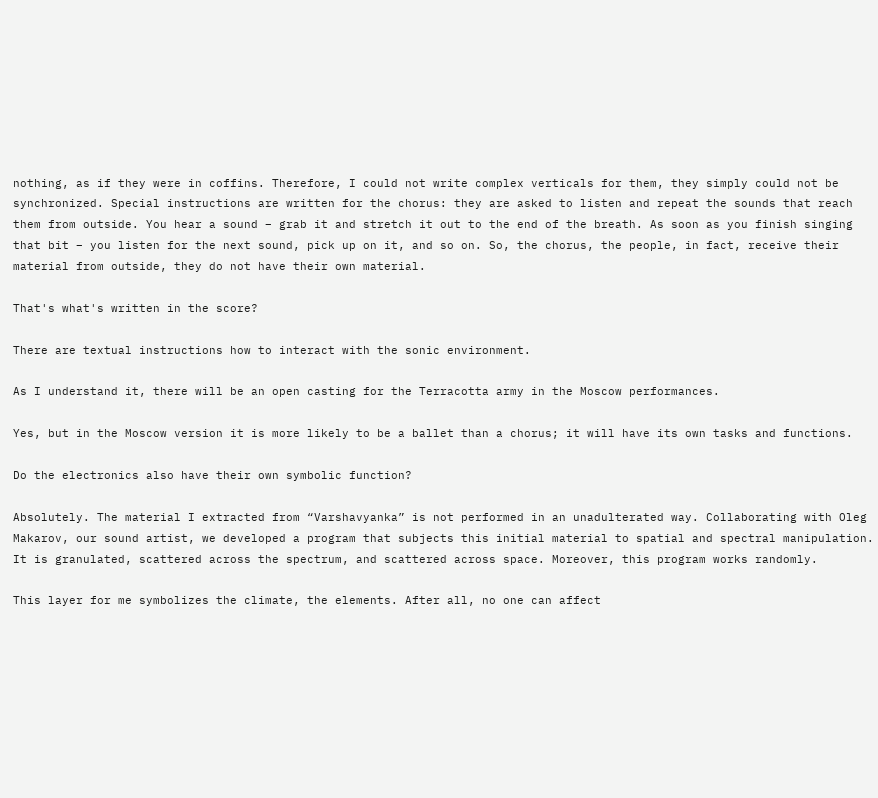nothing, as if they were in coffins. Therefore, I could not write complex verticals for them, they simply could not be synchronized. Special instructions are written for the chorus: they are asked to listen and repeat the sounds that reach them from outside. You hear a sound – grab it and stretch it out to the end of the breath. As soon as you finish singing that bit – you listen for the next sound, pick up on it, and so on. So, the chorus, the people, in fact, receive their material from outside, they do not have their own material.

That's what's written in the score?

There are textual instructions how to interact with the sonic environment.

As I understand it, there will be an open casting for the Terracotta army in the Moscow performances.

Yes, but in the Moscow version it is more likely to be a ballet than a chorus; it will have its own tasks and functions.

Do the electronics also have their own symbolic function?

Absolutely. The material I extracted from “Varshavyanka” is not performed in an unadulterated way. Collaborating with Oleg Makarov, our sound artist, we developed a program that subjects this initial material to spatial and spectral manipulation. It is granulated, scattered across the spectrum, and scattered across space. Moreover, this program works randomly.

This layer for me symbolizes the climate, the elements. After all, no one can affect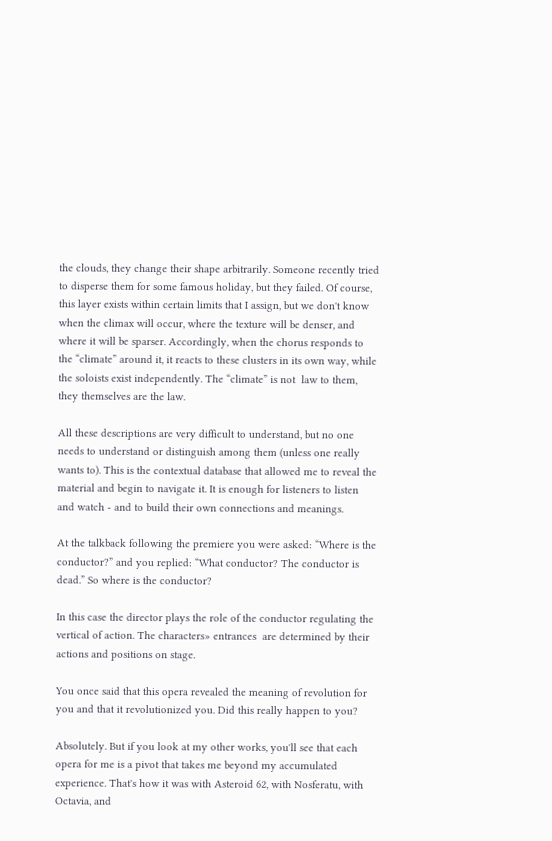the clouds, they change their shape arbitrarily. Someone recently tried to disperse them for some famous holiday, but they failed. Of course, this layer exists within certain limits that I assign, but we don't know when the climax will occur, where the texture will be denser, and where it will be sparser. Accordingly, when the chorus responds to the “climate” around it, it reacts to these clusters in its own way, while the soloists exist independently. The “climate” is not  law to them, they themselves are the law.

All these descriptions are very difficult to understand, but no one needs to understand or distinguish among them (unless one really wants to). This is the contextual database that allowed me to reveal the material and begin to navigate it. It is enough for listeners to listen and watch - and to build their own connections and meanings.

At the talkback following the premiere you were asked: “Where is the conductor?” and you replied: “What conductor? The conductor is dead.” So where is the conductor?

In this case the director plays the role of the conductor regulating the vertical of action. The characters» entrances  are determined by their actions and positions on stage.

You once said that this opera revealed the meaning of revolution for you and that it revolutionized you. Did this really happen to you?

Absolutely. But if you look at my other works, you'll see that each opera for me is a pivot that takes me beyond my accumulated experience. That's how it was with Asteroid 62, with Nosferatu, with Octavia, and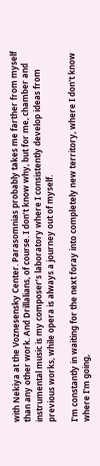with Nekiya at the Voznesensky Center. Parasomnias probably takes me farther from myself than any other work. And Drillalians, of course. I don’t know why, but for me, chamber and instrumental music is my composer’s laboratory where I consistently develop ideas from previous works, while opera is always a journey out of myself.

I'm constantly in waiting for the next foray into completely new territory, where I don't know where I'm going,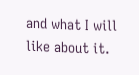and what I will like about it.